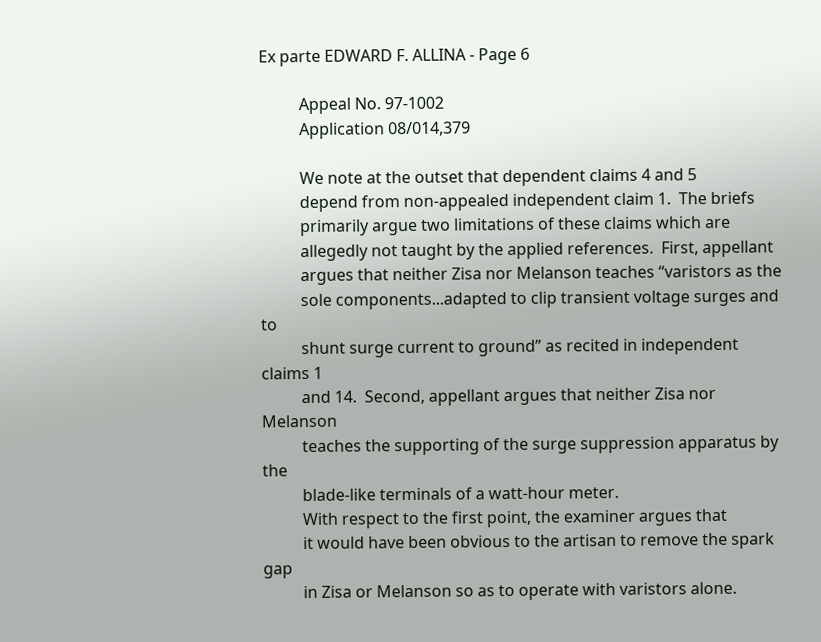Ex parte EDWARD F. ALLINA - Page 6

          Appeal No. 97-1002
          Application 08/014,379

          We note at the outset that dependent claims 4 and 5
          depend from non-appealed independent claim 1.  The briefs
          primarily argue two limitations of these claims which are
          allegedly not taught by the applied references.  First, appellant
          argues that neither Zisa nor Melanson teaches “varistors as the
          sole components...adapted to clip transient voltage surges and to
          shunt surge current to ground” as recited in independent claims 1
          and 14.  Second, appellant argues that neither Zisa nor Melanson
          teaches the supporting of the surge suppression apparatus by the
          blade-like terminals of a watt-hour meter.
          With respect to the first point, the examiner argues that
          it would have been obvious to the artisan to remove the spark gap
          in Zisa or Melanson so as to operate with varistors alone.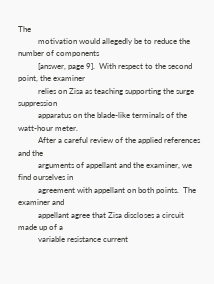The
          motivation would allegedly be to reduce the number of components
          [answer, page 9].  With respect to the second point, the examiner
          relies on Zisa as teaching supporting the surge suppression
          apparatus on the blade-like terminals of the watt-hour meter.
          After a careful review of the applied references and the
          arguments of appellant and the examiner, we find ourselves in
          agreement with appellant on both points.  The examiner and
          appellant agree that Zisa discloses a circuit made up of a
          variable resistance current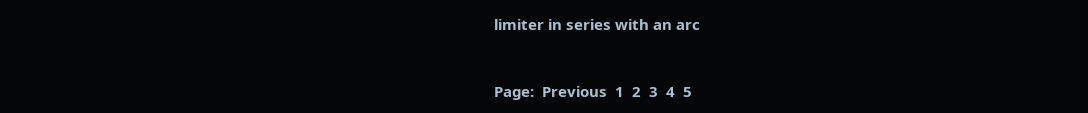limiter in series with an arc


Page:  Previous  1  2  3  4  5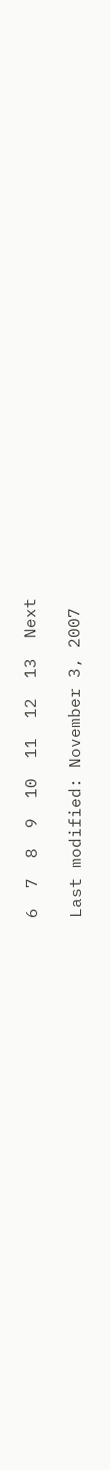6  7  8  9  10  11  12  13  Next

Last modified: November 3, 2007